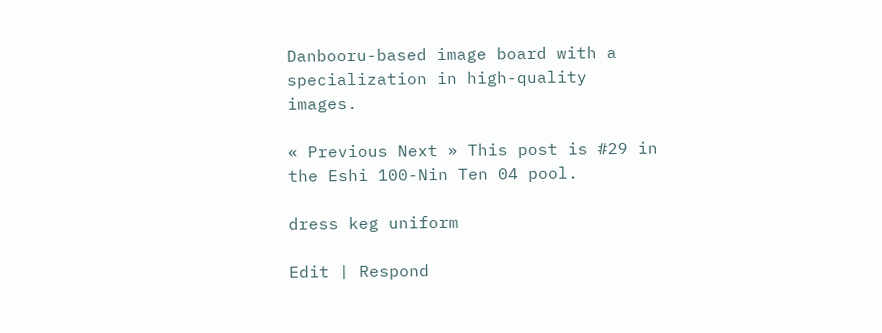Danbooru-based image board with a specialization in high-quality images.

« Previous Next » This post is #29 in the Eshi 100-Nin Ten 04 pool.

dress keg uniform

Edit | Respond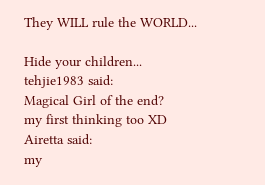They WILL rule the WORLD...

Hide your children...
tehjie1983 said:
Magical Girl of the end?
my first thinking too XD
Airetta said:
my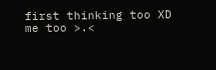first thinking too XD
me too >.<